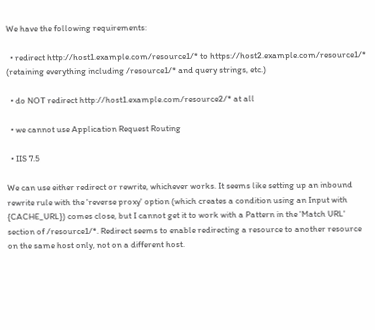We have the following requirements:

  • redirect http://host1.example.com/resource1/* to https://host2.example.com/resource1/* (retaining everything including /resource1/* and query strings, etc.)

  • do NOT redirect http://host1.example.com/resource2/* at all

  • we cannot use Application Request Routing

  • IIS 7.5

We can use either redirect or rewrite, whichever works. It seems like setting up an inbound rewrite rule with the 'reverse proxy' option (which creates a condition using an Input with {CACHE_URL}) comes close, but I cannot get it to work with a Pattern in the 'Match URL' section of /resource1/*. Redirect seems to enable redirecting a resource to another resource on the same host only, not on a different host.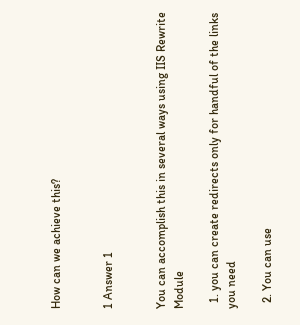How can we achieve this?


1 Answer 1


You can accomplish this in several ways using IIS Rewrite Module

  1. you can create redirects only for handful of the links you need

  2. You can use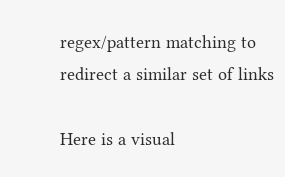regex/pattern matching to redirect a similar set of links

Here is a visual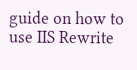guide on how to use IIS Rewrite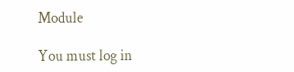Module

You must log in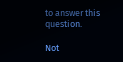to answer this question.

Not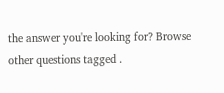the answer you're looking for? Browse other questions tagged .